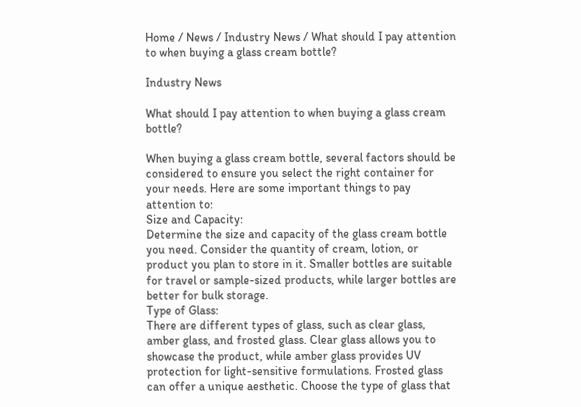Home / News / Industry News / What should I pay attention to when buying a glass cream bottle?

Industry News

What should I pay attention to when buying a glass cream bottle?

When buying a glass cream bottle, several factors should be considered to ensure you select the right container for your needs. Here are some important things to pay attention to:
Size and Capacity:
Determine the size and capacity of the glass cream bottle you need. Consider the quantity of cream, lotion, or product you plan to store in it. Smaller bottles are suitable for travel or sample-sized products, while larger bottles are better for bulk storage.
Type of Glass:
There are different types of glass, such as clear glass, amber glass, and frosted glass. Clear glass allows you to showcase the product, while amber glass provides UV protection for light-sensitive formulations. Frosted glass can offer a unique aesthetic. Choose the type of glass that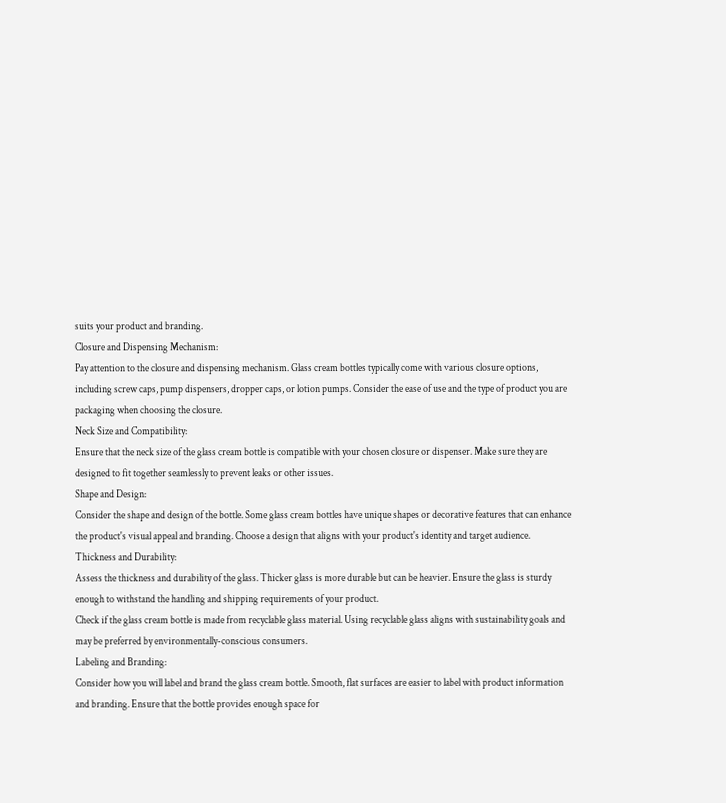suits your product and branding.
Closure and Dispensing Mechanism:
Pay attention to the closure and dispensing mechanism. Glass cream bottles typically come with various closure options, including screw caps, pump dispensers, dropper caps, or lotion pumps. Consider the ease of use and the type of product you are packaging when choosing the closure.
Neck Size and Compatibility:
Ensure that the neck size of the glass cream bottle is compatible with your chosen closure or dispenser. Make sure they are designed to fit together seamlessly to prevent leaks or other issues.
Shape and Design:
Consider the shape and design of the bottle. Some glass cream bottles have unique shapes or decorative features that can enhance the product's visual appeal and branding. Choose a design that aligns with your product's identity and target audience.
Thickness and Durability:
Assess the thickness and durability of the glass. Thicker glass is more durable but can be heavier. Ensure the glass is sturdy enough to withstand the handling and shipping requirements of your product.
Check if the glass cream bottle is made from recyclable glass material. Using recyclable glass aligns with sustainability goals and may be preferred by environmentally-conscious consumers.
Labeling and Branding:
Consider how you will label and brand the glass cream bottle. Smooth, flat surfaces are easier to label with product information and branding. Ensure that the bottle provides enough space for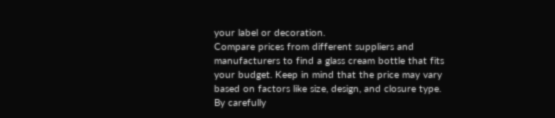your label or decoration.
Compare prices from different suppliers and manufacturers to find a glass cream bottle that fits your budget. Keep in mind that the price may vary based on factors like size, design, and closure type.
By carefully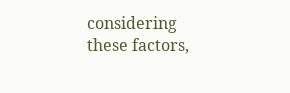considering these factors,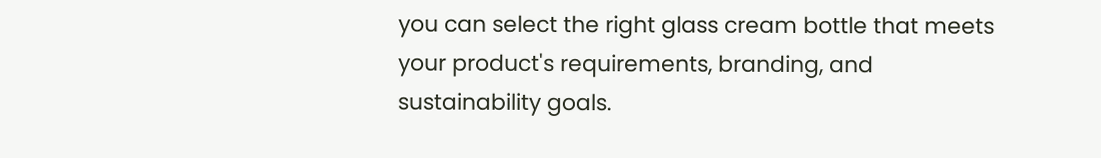you can select the right glass cream bottle that meets your product's requirements, branding, and sustainability goals.